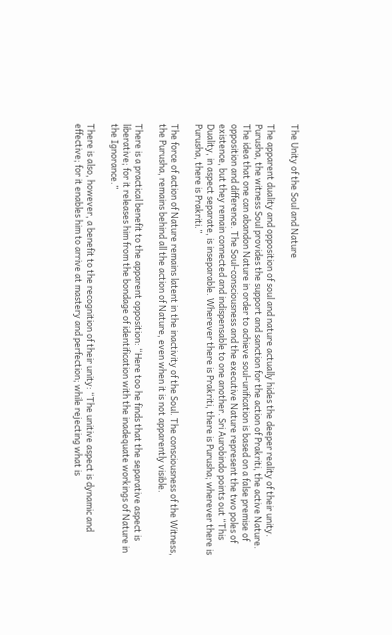The Unity of the Soul and Nature

The apparent duality and opposition of soul and nature actually hides the deeper reality of their unity. Purusha, the witness Soul provides the support and sanction for the action of Prakriti, the active Nature. The idea that one can abandon Nature in order to achieve soul-unification is based on a false premise of opposition and difference. The Soul-consciousness and the executive Nature represent the two poles of existence, but they remain connected and indispensable to one another. Sri Aurobindo points out “This Duality, in aspect separate, is inseparable. Wherever there is Prakriti, there is Purusha; wherever there is Purusha, there is Prakriti.”

The force of action of Nature remains latent in the inactivity of the Soul. The consciousness of the Witness, the Purusha, remains behind all the action of Nature, even when it is not apparently visible.

There is a practical benefit to the apparent opposition: “Here too he finds that the separative aspect is liberative; for it releases him from the bondage of identification with the inadequate workings of Nature in the Ignorance.”

There is also, however, a benefit to the recognition of their unity: “The unitive aspect is dynamic and effective; for it enables him to arrive at mastery and perfection; while rejecting what is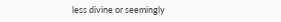less divine or seemingly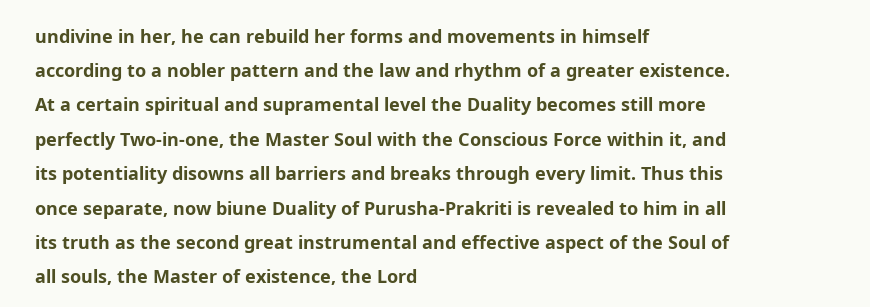undivine in her, he can rebuild her forms and movements in himself according to a nobler pattern and the law and rhythm of a greater existence. At a certain spiritual and supramental level the Duality becomes still more perfectly Two-in-one, the Master Soul with the Conscious Force within it, and its potentiality disowns all barriers and breaks through every limit. Thus this once separate, now biune Duality of Purusha-Prakriti is revealed to him in all its truth as the second great instrumental and effective aspect of the Soul of all souls, the Master of existence, the Lord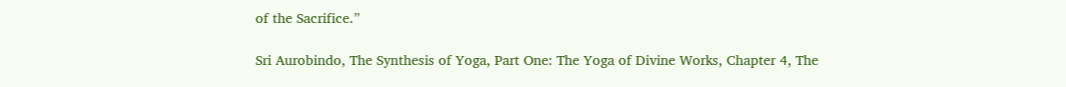of the Sacrifice.”

Sri Aurobindo, The Synthesis of Yoga, Part One: The Yoga of Divine Works, Chapter 4, The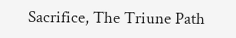Sacrifice, The Triune Path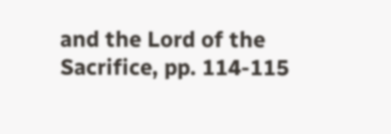and the Lord of the Sacrifice, pp. 114-115